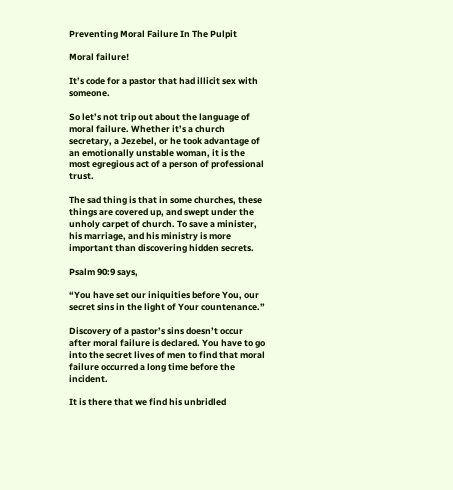Preventing Moral Failure In The Pulpit

Moral failure!

It’s code for a pastor that had illicit sex with someone.

So let’s not trip out about the language of moral failure. Whether it’s a church secretary, a Jezebel, or he took advantage of an emotionally unstable woman, it is the most egregious act of a person of professional trust.

The sad thing is that in some churches, these things are covered up, and swept under the unholy carpet of church. To save a minister, his marriage, and his ministry is more important than discovering hidden secrets.

Psalm 90:9 says,

“You have set our iniquities before You, our secret sins in the light of Your countenance.”

Discovery of a pastor’s sins doesn’t occur after moral failure is declared. You have to go into the secret lives of men to find that moral failure occurred a long time before the incident.

It is there that we find his unbridled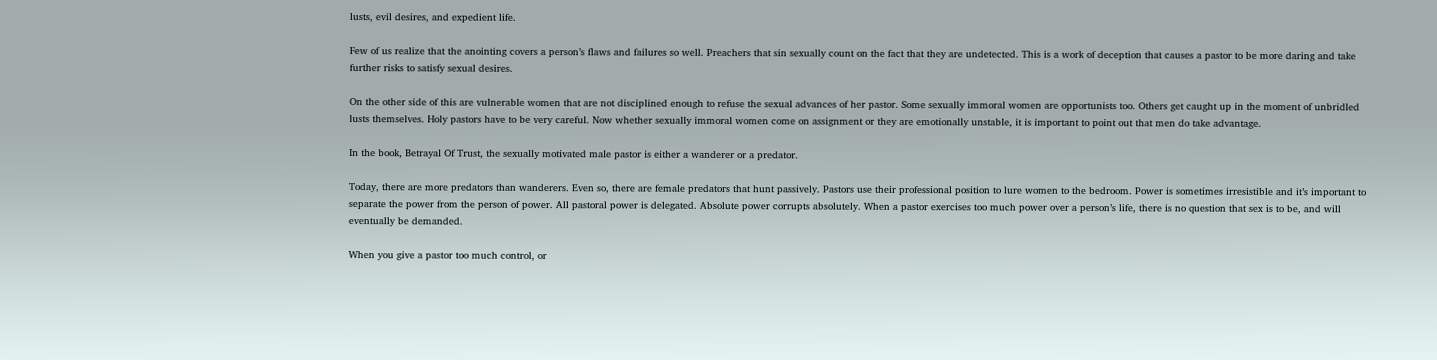lusts, evil desires, and expedient life.

Few of us realize that the anointing covers a person’s flaws and failures so well. Preachers that sin sexually count on the fact that they are undetected. This is a work of deception that causes a pastor to be more daring and take further risks to satisfy sexual desires.

On the other side of this are vulnerable women that are not disciplined enough to refuse the sexual advances of her pastor. Some sexually immoral women are opportunists too. Others get caught up in the moment of unbridled lusts themselves. Holy pastors have to be very careful. Now whether sexually immoral women come on assignment or they are emotionally unstable, it is important to point out that men do take advantage.

In the book, Betrayal Of Trust, the sexually motivated male pastor is either a wanderer or a predator.

Today, there are more predators than wanderers. Even so, there are female predators that hunt passively. Pastors use their professional position to lure women to the bedroom. Power is sometimes irresistible and it’s important to separate the power from the person of power. All pastoral power is delegated. Absolute power corrupts absolutely. When a pastor exercises too much power over a person’s life, there is no question that sex is to be, and will eventually be demanded.

When you give a pastor too much control, or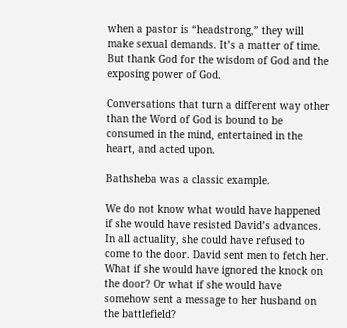when a pastor is “headstrong,” they will make sexual demands. It’s a matter of time. But thank God for the wisdom of God and the exposing power of God.

Conversations that turn a different way other than the Word of God is bound to be consumed in the mind, entertained in the heart, and acted upon.

Bathsheba was a classic example.

We do not know what would have happened if she would have resisted David’s advances. In all actuality, she could have refused to come to the door. David sent men to fetch her. What if she would have ignored the knock on the door? Or what if she would have somehow sent a message to her husband on the battlefield?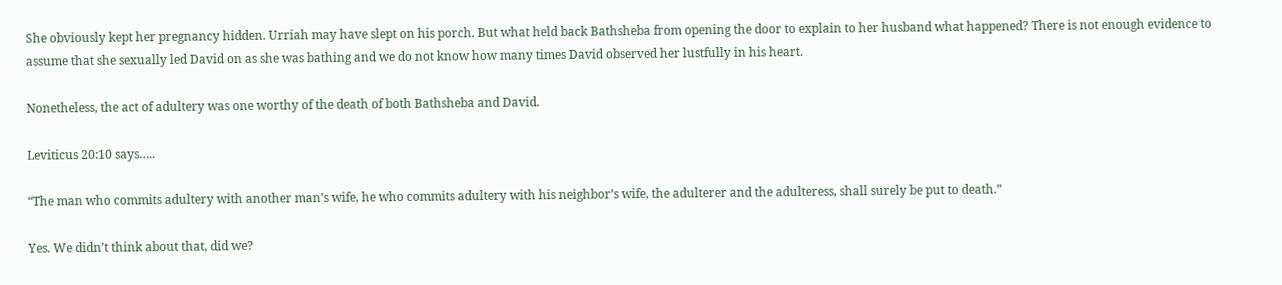She obviously kept her pregnancy hidden. Urriah may have slept on his porch. But what held back Bathsheba from opening the door to explain to her husband what happened? There is not enough evidence to assume that she sexually led David on as she was bathing and we do not know how many times David observed her lustfully in his heart.

Nonetheless, the act of adultery was one worthy of the death of both Bathsheba and David.

Leviticus 20:10 says…..

“The man who commits adultery with another man’s wife, he who commits adultery with his neighbor’s wife, the adulterer and the adulteress, shall surely be put to death.”

Yes. We didn’t think about that, did we?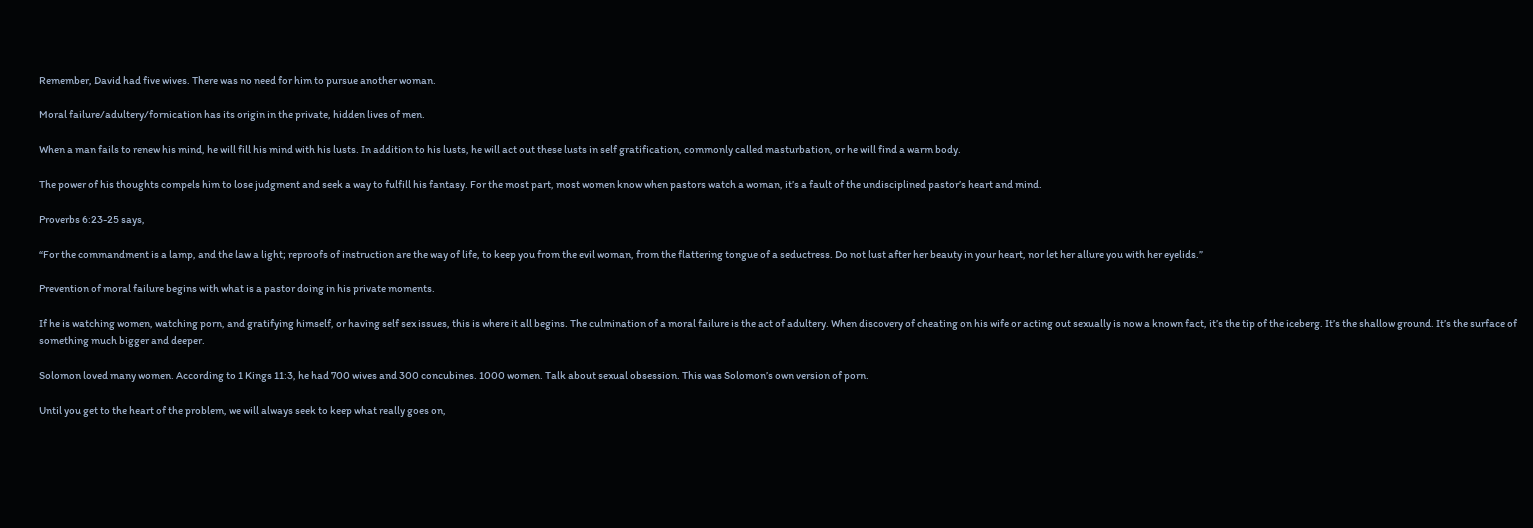Remember, David had five wives. There was no need for him to pursue another woman.

Moral failure/adultery/fornication has its origin in the private, hidden lives of men.

When a man fails to renew his mind, he will fill his mind with his lusts. In addition to his lusts, he will act out these lusts in self gratification, commonly called masturbation, or he will find a warm body.

The power of his thoughts compels him to lose judgment and seek a way to fulfill his fantasy. For the most part, most women know when pastors watch a woman, it’s a fault of the undisciplined pastor’s heart and mind.

Proverbs 6:23-25 says,

“For the commandment is a lamp, and the law a light; reproofs of instruction are the way of life, to keep you from the evil woman, from the flattering tongue of a seductress. Do not lust after her beauty in your heart, nor let her allure you with her eyelids.”

Prevention of moral failure begins with what is a pastor doing in his private moments.

If he is watching women, watching porn, and gratifying himself, or having self sex issues, this is where it all begins. The culmination of a moral failure is the act of adultery. When discovery of cheating on his wife or acting out sexually is now a known fact, it’s the tip of the iceberg. It’s the shallow ground. It’s the surface of something much bigger and deeper.

Solomon loved many women. According to 1 Kings 11:3, he had 700 wives and 300 concubines. 1000 women. Talk about sexual obsession. This was Solomon’s own version of porn.

Until you get to the heart of the problem, we will always seek to keep what really goes on,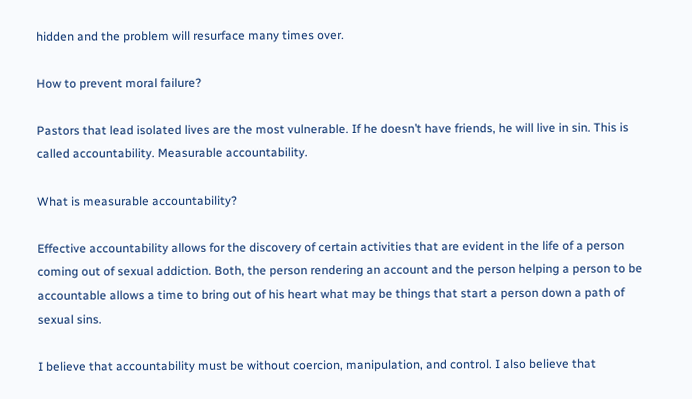hidden and the problem will resurface many times over.

How to prevent moral failure?

Pastors that lead isolated lives are the most vulnerable. If he doesn’t have friends, he will live in sin. This is called accountability. Measurable accountability.

What is measurable accountability?

Effective accountability allows for the discovery of certain activities that are evident in the life of a person coming out of sexual addiction. Both, the person rendering an account and the person helping a person to be accountable allows a time to bring out of his heart what may be things that start a person down a path of sexual sins.

I believe that accountability must be without coercion, manipulation, and control. I also believe that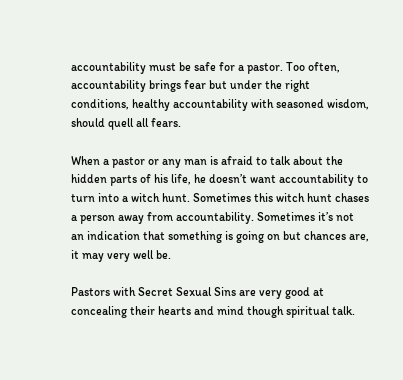accountability must be safe for a pastor. Too often, accountability brings fear but under the right conditions, healthy accountability with seasoned wisdom, should quell all fears.

When a pastor or any man is afraid to talk about the hidden parts of his life, he doesn’t want accountability to turn into a witch hunt. Sometimes this witch hunt chases a person away from accountability. Sometimes it’s not an indication that something is going on but chances are, it may very well be.

Pastors with Secret Sexual Sins are very good at concealing their hearts and mind though spiritual talk.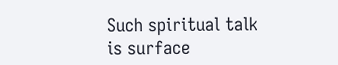Such spiritual talk is surface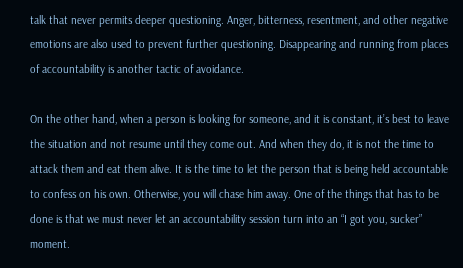talk that never permits deeper questioning. Anger, bitterness, resentment, and other negative emotions are also used to prevent further questioning. Disappearing and running from places of accountability is another tactic of avoidance.

On the other hand, when a person is looking for someone, and it is constant, it’s best to leave the situation and not resume until they come out. And when they do, it is not the time to attack them and eat them alive. It is the time to let the person that is being held accountable to confess on his own. Otherwise, you will chase him away. One of the things that has to be done is that we must never let an accountability session turn into an “I got you, sucker” moment.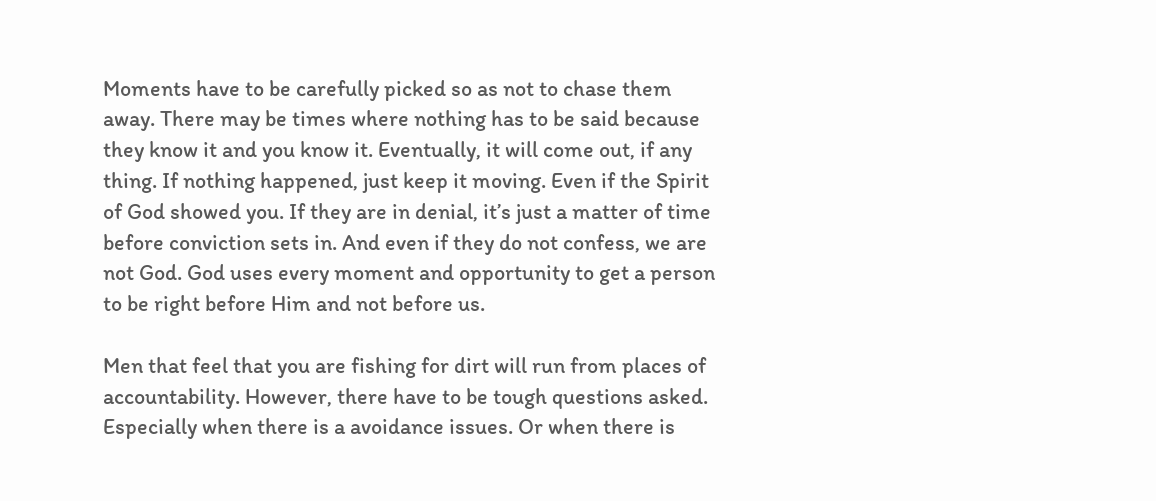Moments have to be carefully picked so as not to chase them away. There may be times where nothing has to be said because they know it and you know it. Eventually, it will come out, if any thing. If nothing happened, just keep it moving. Even if the Spirit of God showed you. If they are in denial, it’s just a matter of time before conviction sets in. And even if they do not confess, we are not God. God uses every moment and opportunity to get a person to be right before Him and not before us.

Men that feel that you are fishing for dirt will run from places of accountability. However, there have to be tough questions asked. Especially when there is a avoidance issues. Or when there is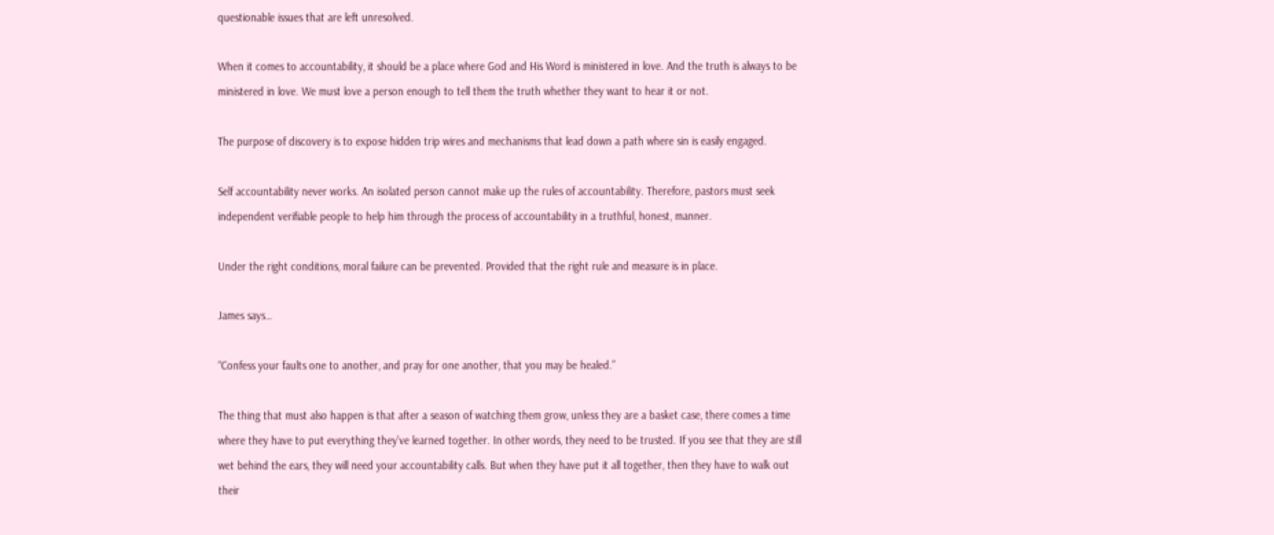questionable issues that are left unresolved.

When it comes to accountability, it should be a place where God and His Word is ministered in love. And the truth is always to be ministered in love. We must love a person enough to tell them the truth whether they want to hear it or not.

The purpose of discovery is to expose hidden trip wires and mechanisms that lead down a path where sin is easily engaged.

Self accountability never works. An isolated person cannot make up the rules of accountability. Therefore, pastors must seek independent verifiable people to help him through the process of accountability in a truthful, honest, manner.

Under the right conditions, moral failure can be prevented. Provided that the right rule and measure is in place.

James says…

“Confess your faults one to another, and pray for one another, that you may be healed.”

The thing that must also happen is that after a season of watching them grow, unless they are a basket case, there comes a time where they have to put everything they’ve learned together. In other words, they need to be trusted. If you see that they are still wet behind the ears, they will need your accountability calls. But when they have put it all together, then they have to walk out their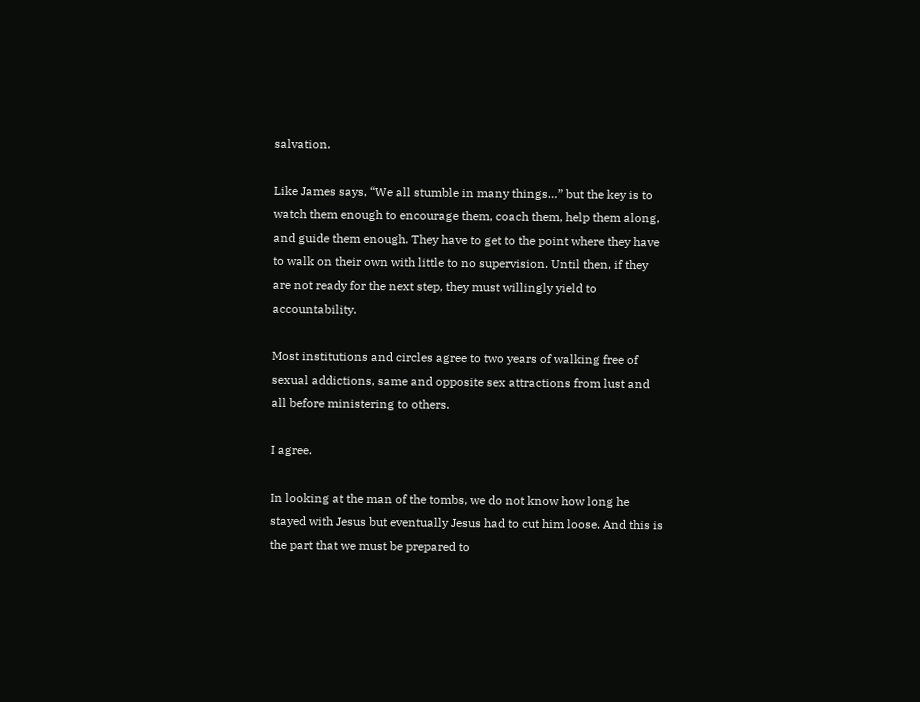salvation.

Like James says, “We all stumble in many things…” but the key is to watch them enough to encourage them, coach them, help them along, and guide them enough. They have to get to the point where they have to walk on their own with little to no supervision. Until then, if they are not ready for the next step, they must willingly yield to accountability.

Most institutions and circles agree to two years of walking free of sexual addictions, same and opposite sex attractions from lust and all before ministering to others.

I agree.

In looking at the man of the tombs, we do not know how long he stayed with Jesus but eventually Jesus had to cut him loose. And this is the part that we must be prepared to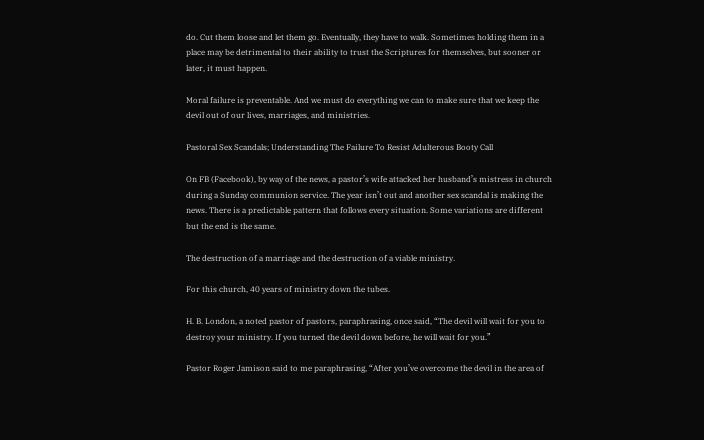do. Cut them loose and let them go. Eventually, they have to walk. Sometimes holding them in a place may be detrimental to their ability to trust the Scriptures for themselves, but sooner or later, it must happen.

Moral failure is preventable. And we must do everything we can to make sure that we keep the devil out of our lives, marriages, and ministries.

Pastoral Sex Scandals; Understanding The Failure To Resist Adulterous Booty Call

On FB (Facebook), by way of the news, a pastor’s wife attacked her husband’s mistress in church during a Sunday communion service. The year isn’t out and another sex scandal is making the news. There is a predictable pattern that follows every situation. Some variations are different but the end is the same.

The destruction of a marriage and the destruction of a viable ministry.

For this church, 40 years of ministry down the tubes.

H. B. London, a noted pastor of pastors, paraphrasing, once said, “The devil will wait for you to destroy your ministry. If you turned the devil down before, he will wait for you.”

Pastor Roger Jamison said to me paraphrasing, “After you’ve overcome the devil in the area of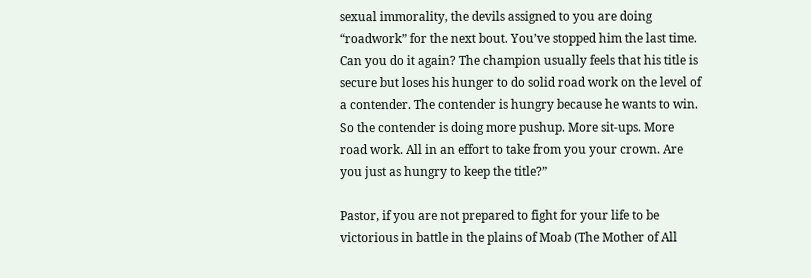sexual immorality, the devils assigned to you are doing “roadwork” for the next bout. You’ve stopped him the last time. Can you do it again? The champion usually feels that his title is secure but loses his hunger to do solid road work on the level of a contender. The contender is hungry because he wants to win. So the contender is doing more pushup. More sit-ups. More road work. All in an effort to take from you your crown. Are you just as hungry to keep the title?”

Pastor, if you are not prepared to fight for your life to be victorious in battle in the plains of Moab (The Mother of All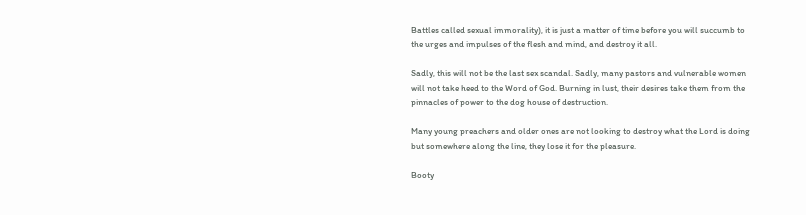Battles called sexual immorality), it is just a matter of time before you will succumb to the urges and impulses of the flesh and mind, and destroy it all.

Sadly, this will not be the last sex scandal. Sadly, many pastors and vulnerable women will not take heed to the Word of God. Burning in lust, their desires take them from the pinnacles of power to the dog house of destruction.

Many young preachers and older ones are not looking to destroy what the Lord is doing but somewhere along the line, they lose it for the pleasure.

Booty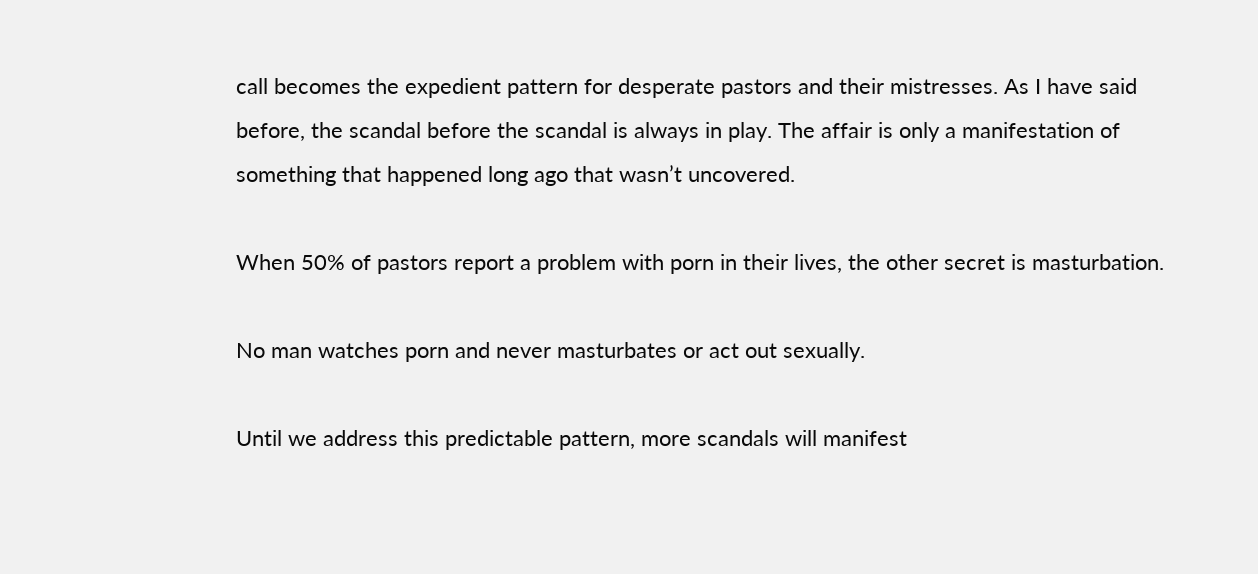call becomes the expedient pattern for desperate pastors and their mistresses. As I have said before, the scandal before the scandal is always in play. The affair is only a manifestation of something that happened long ago that wasn’t uncovered.

When 50% of pastors report a problem with porn in their lives, the other secret is masturbation.

No man watches porn and never masturbates or act out sexually.

Until we address this predictable pattern, more scandals will manifest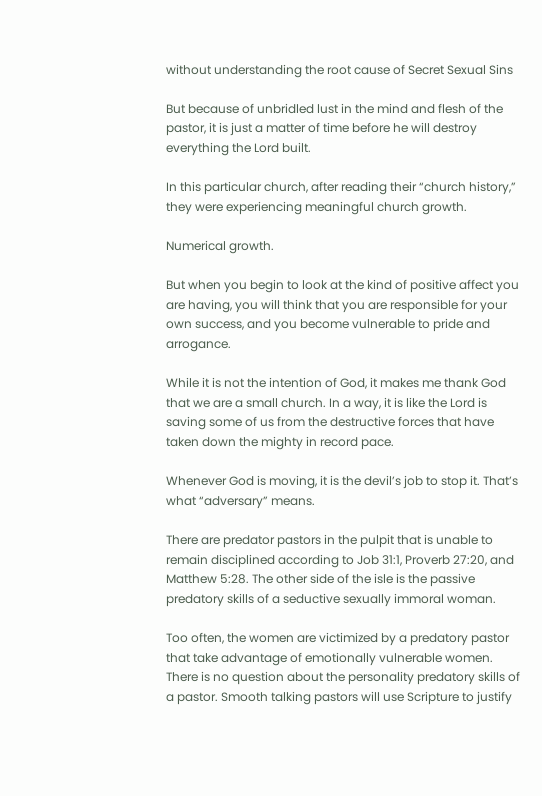without understanding the root cause of Secret Sexual Sins

But because of unbridled lust in the mind and flesh of the pastor, it is just a matter of time before he will destroy everything the Lord built.

In this particular church, after reading their “church history,” they were experiencing meaningful church growth.

Numerical growth.

But when you begin to look at the kind of positive affect you are having, you will think that you are responsible for your own success, and you become vulnerable to pride and arrogance.

While it is not the intention of God, it makes me thank God that we are a small church. In a way, it is like the Lord is saving some of us from the destructive forces that have taken down the mighty in record pace.

Whenever God is moving, it is the devil’s job to stop it. That’s what “adversary” means.

There are predator pastors in the pulpit that is unable to remain disciplined according to Job 31:1, Proverb 27:20, and Matthew 5:28. The other side of the isle is the passive predatory skills of a seductive sexually immoral woman.

Too often, the women are victimized by a predatory pastor that take advantage of emotionally vulnerable women. There is no question about the personality predatory skills of a pastor. Smooth talking pastors will use Scripture to justify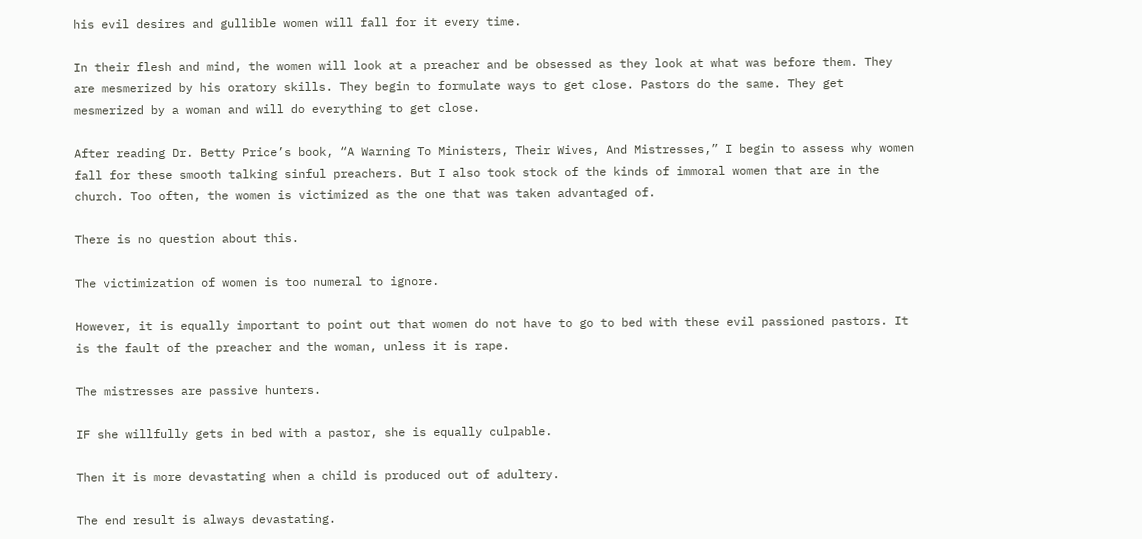his evil desires and gullible women will fall for it every time.

In their flesh and mind, the women will look at a preacher and be obsessed as they look at what was before them. They are mesmerized by his oratory skills. They begin to formulate ways to get close. Pastors do the same. They get mesmerized by a woman and will do everything to get close.

After reading Dr. Betty Price’s book, “A Warning To Ministers, Their Wives, And Mistresses,” I begin to assess why women fall for these smooth talking sinful preachers. But I also took stock of the kinds of immoral women that are in the church. Too often, the women is victimized as the one that was taken advantaged of.

There is no question about this.

The victimization of women is too numeral to ignore.

However, it is equally important to point out that women do not have to go to bed with these evil passioned pastors. It is the fault of the preacher and the woman, unless it is rape.

The mistresses are passive hunters.

IF she willfully gets in bed with a pastor, she is equally culpable.

Then it is more devastating when a child is produced out of adultery.

The end result is always devastating.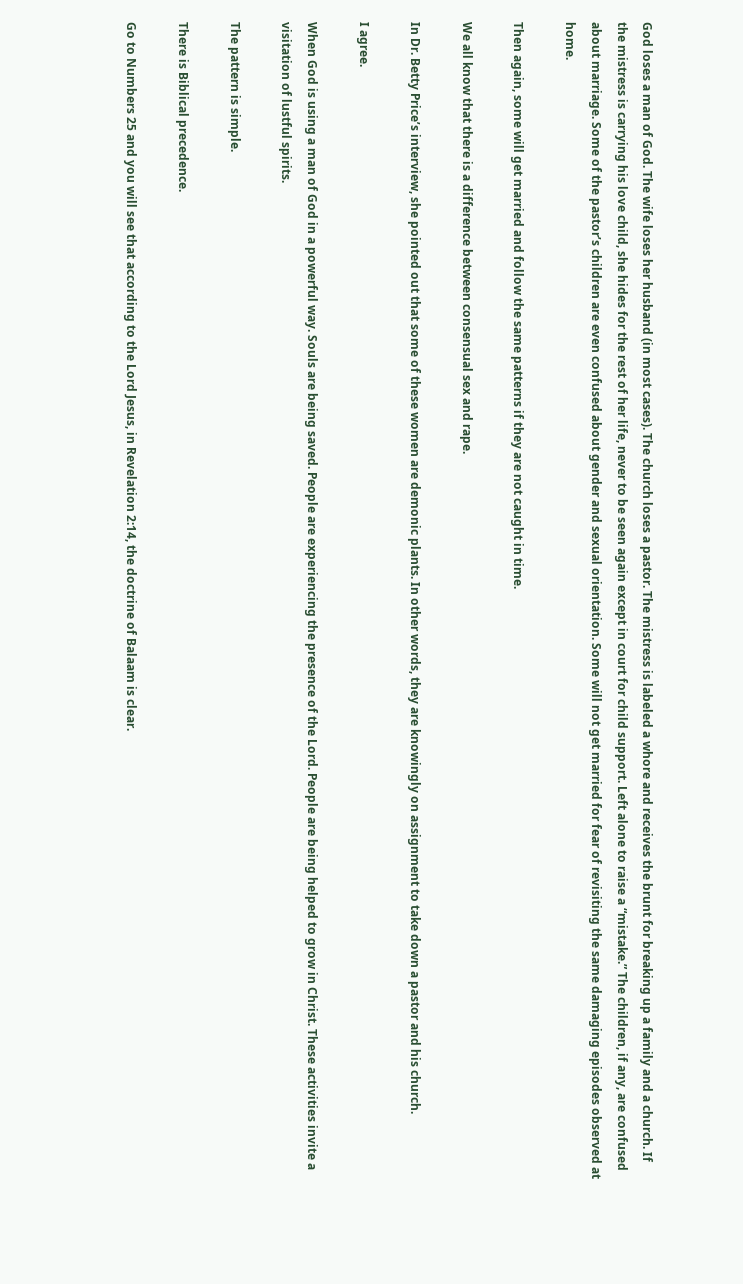God loses a man of God. The wife loses her husband (in most cases). The church loses a pastor. The mistress is labeled a whore and receives the brunt for breaking up a family and a church. If the mistress is carrying his love child, she hides for the rest of her life, never to be seen again except in court for child support. Left alone to raise a “mistake.” The children, if any, are confused about marriage. Some of the pastor’s children are even confused about gender and sexual orientation. Some will not get married for fear of revisiting the same damaging episodes observed at home.

Then again, some will get married and follow the same patterns if they are not caught in time.

We all know that there is a difference between consensual sex and rape.

In Dr. Betty Price’s interview, she pointed out that some of these women are demonic plants. In other words, they are knowingly on assignment to take down a pastor and his church.

I agree.

When God is using a man of God in a powerful way. Souls are being saved. People are experiencing the presence of the Lord. People are being helped to grow in Christ. These activities invite a visitation of lustful spirits.

The pattern is simple.

There is Biblical precedence.

Go to Numbers 25 and you will see that according to the Lord Jesus, in Revelation 2:14, the doctrine of Balaam is clear.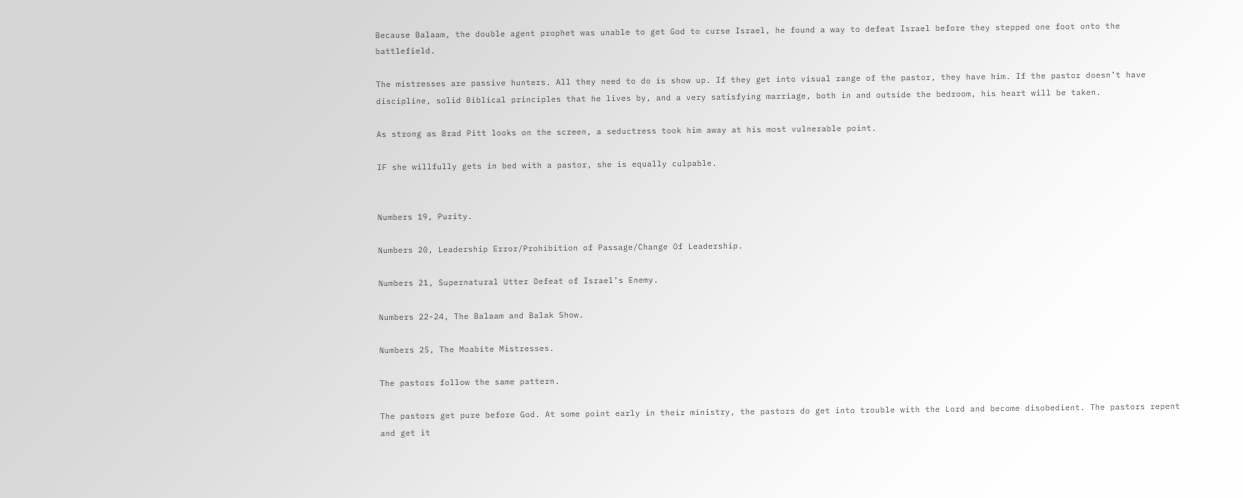Because Balaam, the double agent prophet was unable to get God to curse Israel, he found a way to defeat Israel before they stepped one foot onto the battlefield.

The mistresses are passive hunters. All they need to do is show up. If they get into visual range of the pastor, they have him. If the pastor doesn’t have discipline, solid Biblical principles that he lives by, and a very satisfying marriage, both in and outside the bedroom, his heart will be taken.

As strong as Brad Pitt looks on the screen, a seductress took him away at his most vulnerable point.

IF she willfully gets in bed with a pastor, she is equally culpable.


Numbers 19, Purity.

Numbers 20, Leadership Error/Prohibition of Passage/Change Of Leadership.

Numbers 21, Supernatural Utter Defeat of Israel’s Enemy.

Numbers 22-24, The Balaam and Balak Show.

Numbers 25, The Moabite Mistresses.

The pastors follow the same pattern.

The pastors get pure before God. At some point early in their ministry, the pastors do get into trouble with the Lord and become disobedient. The pastors repent and get it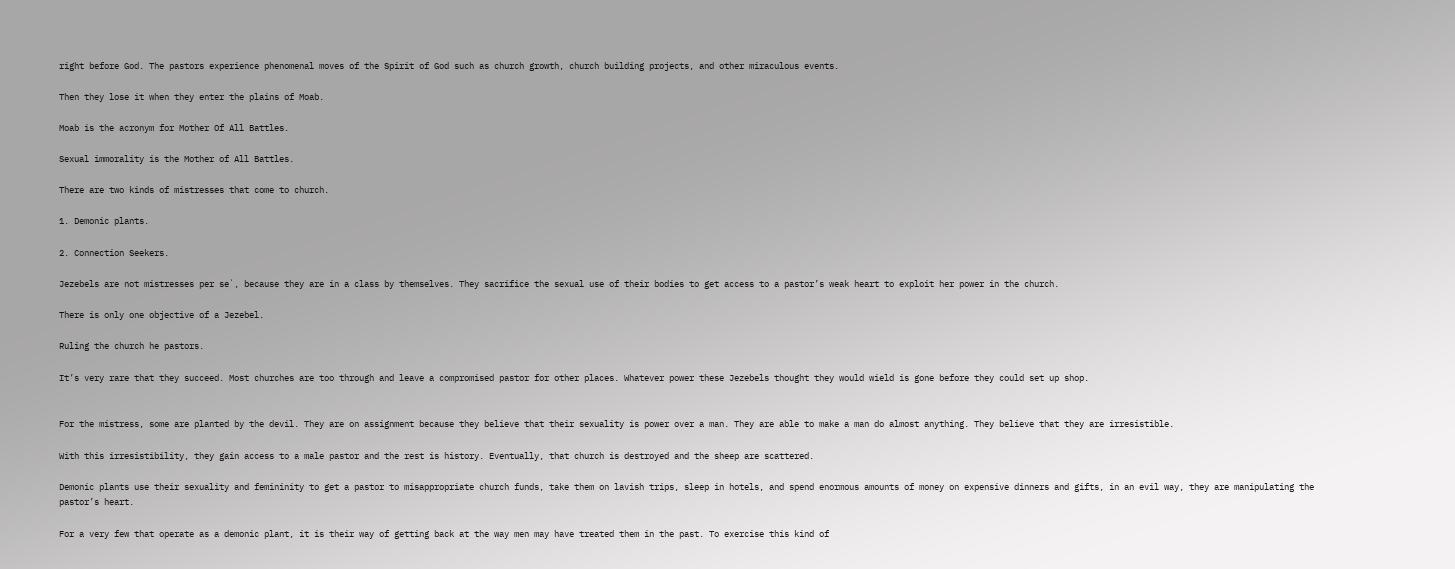right before God. The pastors experience phenomenal moves of the Spirit of God such as church growth, church building projects, and other miraculous events.

Then they lose it when they enter the plains of Moab.

Moab is the acronym for Mother Of All Battles.

Sexual immorality is the Mother of All Battles.

There are two kinds of mistresses that come to church.

1. Demonic plants.

2. Connection Seekers.

Jezebels are not mistresses per se`, because they are in a class by themselves. They sacrifice the sexual use of their bodies to get access to a pastor’s weak heart to exploit her power in the church.

There is only one objective of a Jezebel.

Ruling the church he pastors.

It’s very rare that they succeed. Most churches are too through and leave a compromised pastor for other places. Whatever power these Jezebels thought they would wield is gone before they could set up shop.


For the mistress, some are planted by the devil. They are on assignment because they believe that their sexuality is power over a man. They are able to make a man do almost anything. They believe that they are irresistible.

With this irresistibility, they gain access to a male pastor and the rest is history. Eventually, that church is destroyed and the sheep are scattered.

Demonic plants use their sexuality and femininity to get a pastor to misappropriate church funds, take them on lavish trips, sleep in hotels, and spend enormous amounts of money on expensive dinners and gifts, in an evil way, they are manipulating the pastor’s heart.

For a very few that operate as a demonic plant, it is their way of getting back at the way men may have treated them in the past. To exercise this kind of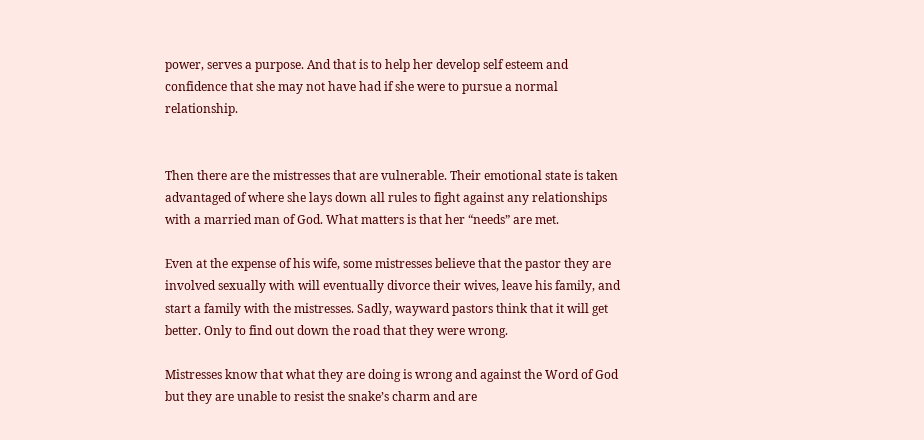power, serves a purpose. And that is to help her develop self esteem and confidence that she may not have had if she were to pursue a normal relationship.


Then there are the mistresses that are vulnerable. Their emotional state is taken advantaged of where she lays down all rules to fight against any relationships with a married man of God. What matters is that her “needs” are met.

Even at the expense of his wife, some mistresses believe that the pastor they are involved sexually with will eventually divorce their wives, leave his family, and start a family with the mistresses. Sadly, wayward pastors think that it will get better. Only to find out down the road that they were wrong.

Mistresses know that what they are doing is wrong and against the Word of God but they are unable to resist the snake’s charm and are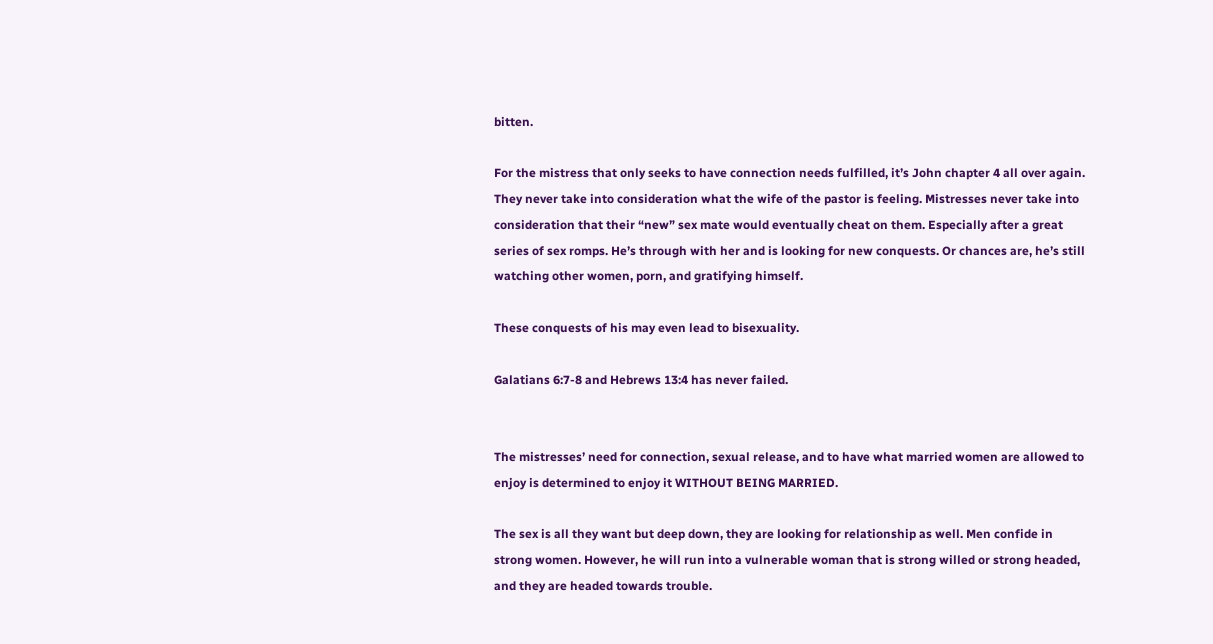bitten.

For the mistress that only seeks to have connection needs fulfilled, it’s John chapter 4 all over again. They never take into consideration what the wife of the pastor is feeling. Mistresses never take into consideration that their “new” sex mate would eventually cheat on them. Especially after a great series of sex romps. He’s through with her and is looking for new conquests. Or chances are, he’s still watching other women, porn, and gratifying himself.

These conquests of his may even lead to bisexuality.

Galatians 6:7-8 and Hebrews 13:4 has never failed.


The mistresses’ need for connection, sexual release, and to have what married women are allowed to enjoy is determined to enjoy it WITHOUT BEING MARRIED.

The sex is all they want but deep down, they are looking for relationship as well. Men confide in strong women. However, he will run into a vulnerable woman that is strong willed or strong headed, and they are headed towards trouble.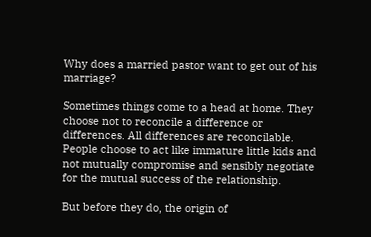Why does a married pastor want to get out of his marriage?

Sometimes things come to a head at home. They choose not to reconcile a difference or differences. All differences are reconcilable. People choose to act like immature little kids and not mutually compromise and sensibly negotiate for the mutual success of the relationship.

But before they do, the origin of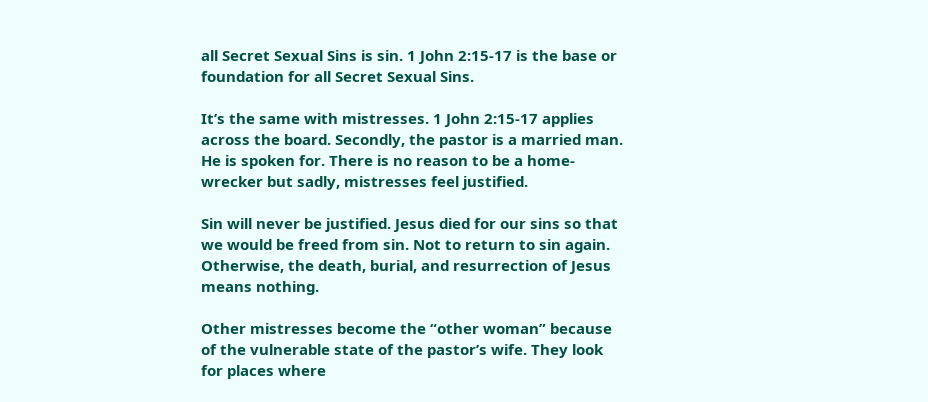all Secret Sexual Sins is sin. 1 John 2:15-17 is the base or foundation for all Secret Sexual Sins.

It’s the same with mistresses. 1 John 2:15-17 applies across the board. Secondly, the pastor is a married man. He is spoken for. There is no reason to be a home-wrecker but sadly, mistresses feel justified.

Sin will never be justified. Jesus died for our sins so that we would be freed from sin. Not to return to sin again. Otherwise, the death, burial, and resurrection of Jesus means nothing.

Other mistresses become the “other woman” because of the vulnerable state of the pastor’s wife. They look for places where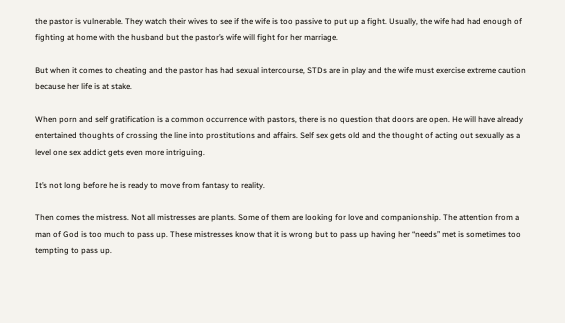the pastor is vulnerable. They watch their wives to see if the wife is too passive to put up a fight. Usually, the wife had had enough of fighting at home with the husband but the pastor’s wife will fight for her marriage.

But when it comes to cheating and the pastor has had sexual intercourse, STDs are in play and the wife must exercise extreme caution because her life is at stake.

When porn and self gratification is a common occurrence with pastors, there is no question that doors are open. He will have already entertained thoughts of crossing the line into prostitutions and affairs. Self sex gets old and the thought of acting out sexually as a level one sex addict gets even more intriguing.

It’s not long before he is ready to move from fantasy to reality.

Then comes the mistress. Not all mistresses are plants. Some of them are looking for love and companionship. The attention from a man of God is too much to pass up. These mistresses know that it is wrong but to pass up having her “needs” met is sometimes too tempting to pass up.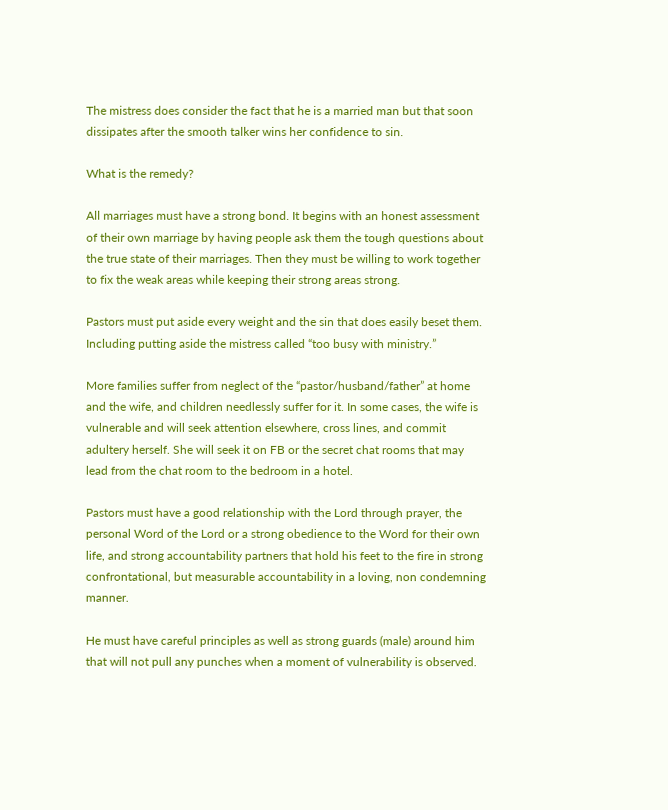The mistress does consider the fact that he is a married man but that soon dissipates after the smooth talker wins her confidence to sin.

What is the remedy?

All marriages must have a strong bond. It begins with an honest assessment of their own marriage by having people ask them the tough questions about the true state of their marriages. Then they must be willing to work together to fix the weak areas while keeping their strong areas strong.

Pastors must put aside every weight and the sin that does easily beset them. Including putting aside the mistress called “too busy with ministry.”

More families suffer from neglect of the “pastor/husband/father” at home and the wife, and children needlessly suffer for it. In some cases, the wife is vulnerable and will seek attention elsewhere, cross lines, and commit adultery herself. She will seek it on FB or the secret chat rooms that may lead from the chat room to the bedroom in a hotel.

Pastors must have a good relationship with the Lord through prayer, the personal Word of the Lord or a strong obedience to the Word for their own life, and strong accountability partners that hold his feet to the fire in strong confrontational, but measurable accountability in a loving, non condemning manner.

He must have careful principles as well as strong guards (male) around him that will not pull any punches when a moment of vulnerability is observed.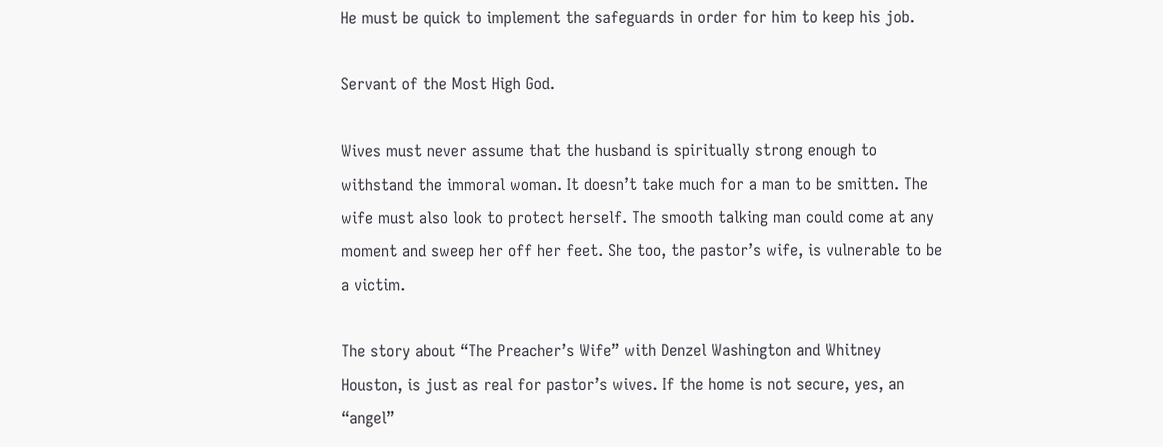He must be quick to implement the safeguards in order for him to keep his job.

Servant of the Most High God.

Wives must never assume that the husband is spiritually strong enough to withstand the immoral woman. It doesn’t take much for a man to be smitten. The wife must also look to protect herself. The smooth talking man could come at any moment and sweep her off her feet. She too, the pastor’s wife, is vulnerable to be a victim.

The story about “The Preacher’s Wife” with Denzel Washington and Whitney Houston, is just as real for pastor’s wives. If the home is not secure, yes, an “angel”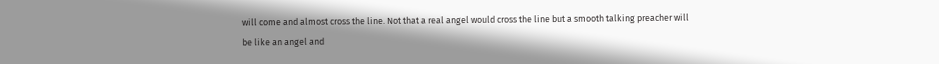will come and almost cross the line. Not that a real angel would cross the line but a smooth talking preacher will be like an angel and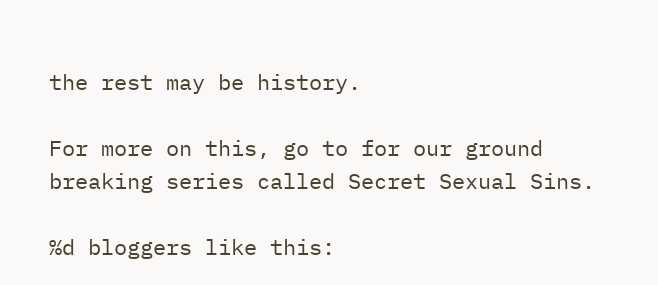the rest may be history.

For more on this, go to for our ground breaking series called Secret Sexual Sins.

%d bloggers like this: